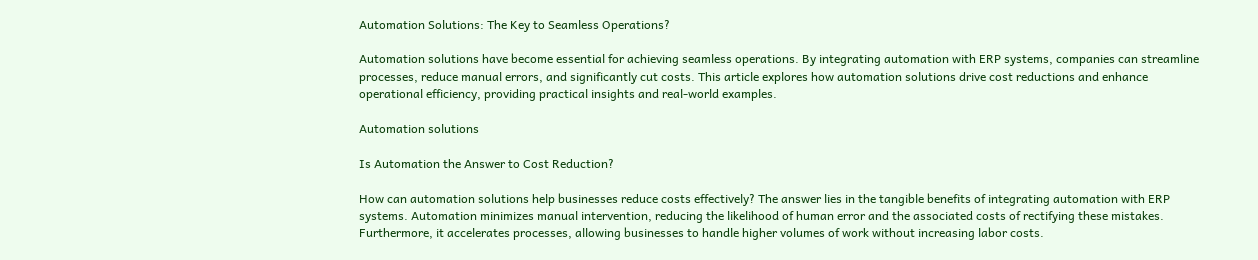Automation Solutions: The Key to Seamless Operations?

Automation solutions have become essential for achieving seamless operations. By integrating automation with ERP systems, companies can streamline processes, reduce manual errors, and significantly cut costs. This article explores how automation solutions drive cost reductions and enhance operational efficiency, providing practical insights and real-world examples.

Automation solutions

Is Automation the Answer to Cost Reduction?

How can automation solutions help businesses reduce costs effectively? The answer lies in the tangible benefits of integrating automation with ERP systems. Automation minimizes manual intervention, reducing the likelihood of human error and the associated costs of rectifying these mistakes. Furthermore, it accelerates processes, allowing businesses to handle higher volumes of work without increasing labor costs.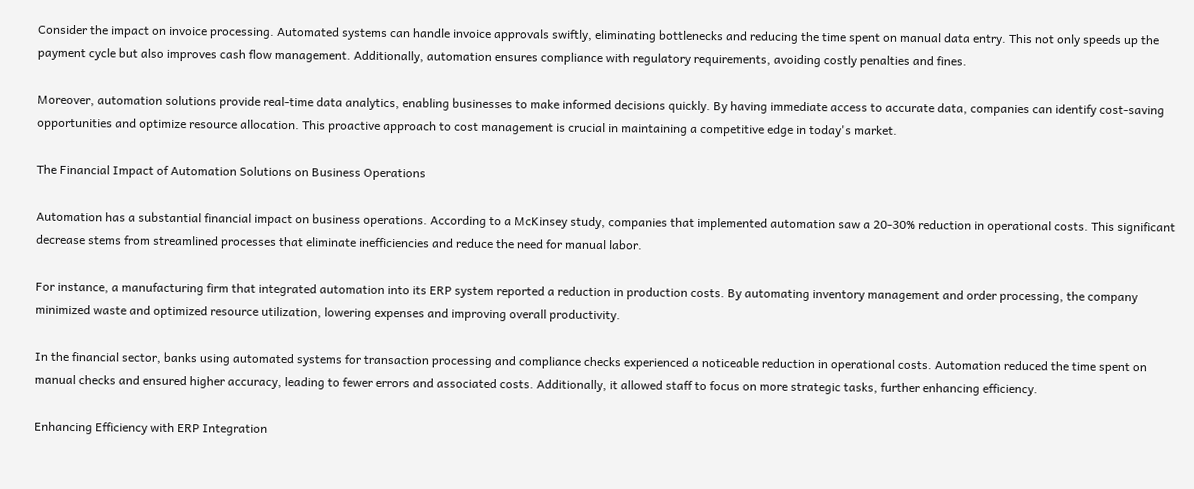Consider the impact on invoice processing. Automated systems can handle invoice approvals swiftly, eliminating bottlenecks and reducing the time spent on manual data entry. This not only speeds up the payment cycle but also improves cash flow management. Additionally, automation ensures compliance with regulatory requirements, avoiding costly penalties and fines.

Moreover, automation solutions provide real-time data analytics, enabling businesses to make informed decisions quickly. By having immediate access to accurate data, companies can identify cost-saving opportunities and optimize resource allocation. This proactive approach to cost management is crucial in maintaining a competitive edge in today's market.

The Financial Impact of Automation Solutions on Business Operations

Automation has a substantial financial impact on business operations. According to a McKinsey study, companies that implemented automation saw a 20-30% reduction in operational costs. This significant decrease stems from streamlined processes that eliminate inefficiencies and reduce the need for manual labor.

For instance, a manufacturing firm that integrated automation into its ERP system reported a reduction in production costs. By automating inventory management and order processing, the company minimized waste and optimized resource utilization, lowering expenses and improving overall productivity.

In the financial sector, banks using automated systems for transaction processing and compliance checks experienced a noticeable reduction in operational costs. Automation reduced the time spent on manual checks and ensured higher accuracy, leading to fewer errors and associated costs. Additionally, it allowed staff to focus on more strategic tasks, further enhancing efficiency.

Enhancing Efficiency with ERP Integration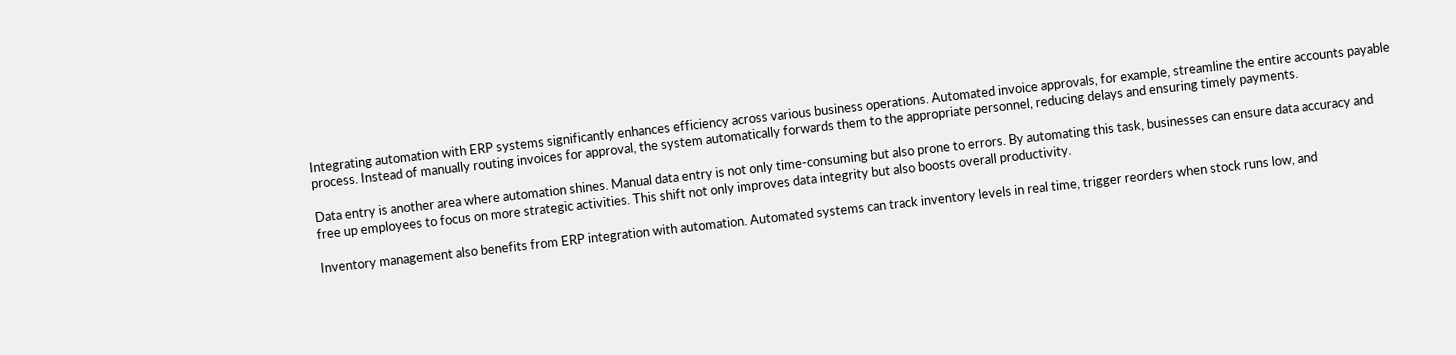Integrating automation with ERP systems significantly enhances efficiency across various business operations. Automated invoice approvals, for example, streamline the entire accounts payable process. Instead of manually routing invoices for approval, the system automatically forwards them to the appropriate personnel, reducing delays and ensuring timely payments.

Data entry is another area where automation shines. Manual data entry is not only time-consuming but also prone to errors. By automating this task, businesses can ensure data accuracy and free up employees to focus on more strategic activities. This shift not only improves data integrity but also boosts overall productivity.

Inventory management also benefits from ERP integration with automation. Automated systems can track inventory levels in real time, trigger reorders when stock runs low, and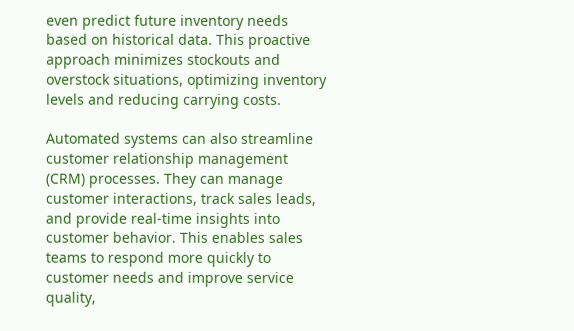even predict future inventory needs based on historical data. This proactive approach minimizes stockouts and overstock situations, optimizing inventory levels and reducing carrying costs.

Automated systems can also streamline customer relationship management (CRM) processes. They can manage customer interactions, track sales leads, and provide real-time insights into customer behavior. This enables sales teams to respond more quickly to customer needs and improve service quality,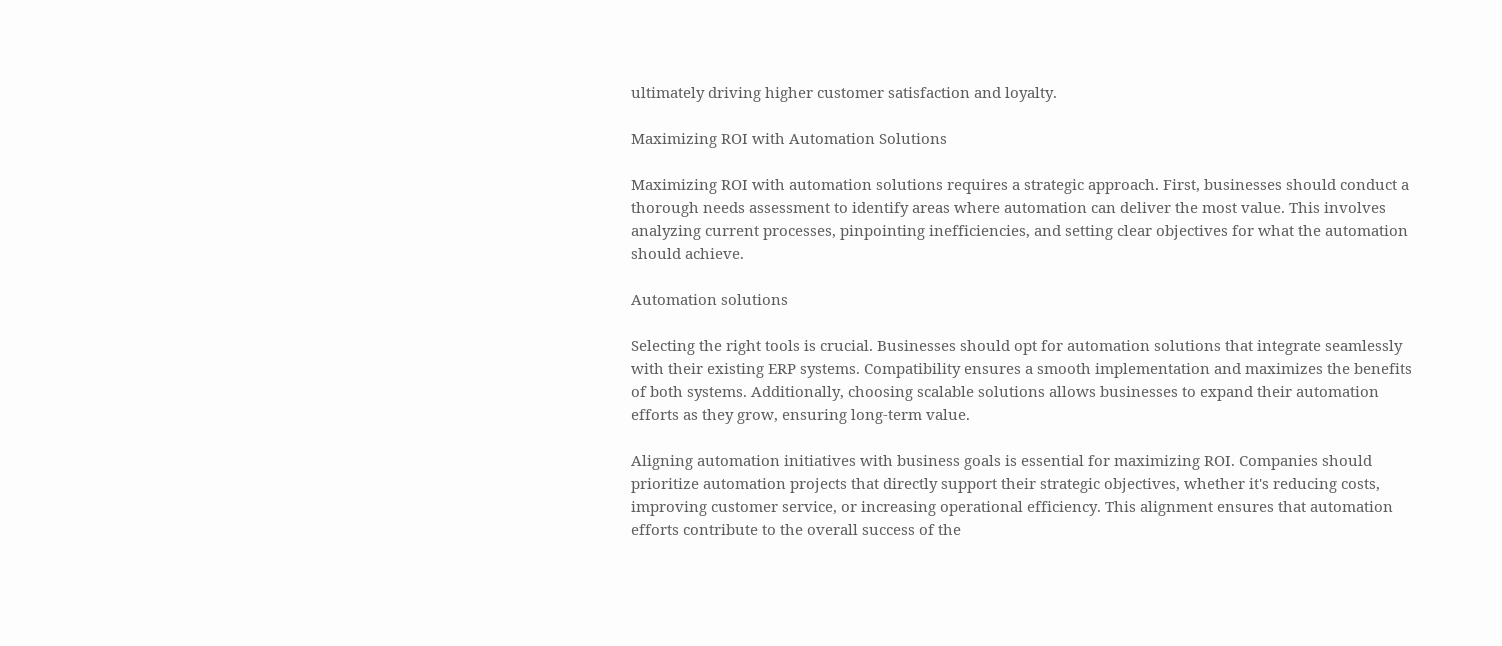ultimately driving higher customer satisfaction and loyalty.

Maximizing ROI with Automation Solutions

Maximizing ROI with automation solutions requires a strategic approach. First, businesses should conduct a thorough needs assessment to identify areas where automation can deliver the most value. This involves analyzing current processes, pinpointing inefficiencies, and setting clear objectives for what the automation should achieve.

Automation solutions

Selecting the right tools is crucial. Businesses should opt for automation solutions that integrate seamlessly with their existing ERP systems. Compatibility ensures a smooth implementation and maximizes the benefits of both systems. Additionally, choosing scalable solutions allows businesses to expand their automation efforts as they grow, ensuring long-term value.

Aligning automation initiatives with business goals is essential for maximizing ROI. Companies should prioritize automation projects that directly support their strategic objectives, whether it's reducing costs, improving customer service, or increasing operational efficiency. This alignment ensures that automation efforts contribute to the overall success of the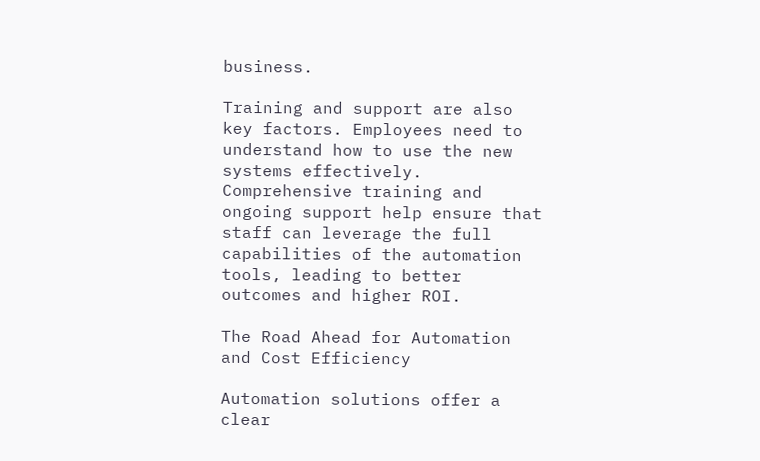business.

Training and support are also key factors. Employees need to understand how to use the new systems effectively. Comprehensive training and ongoing support help ensure that staff can leverage the full capabilities of the automation tools, leading to better outcomes and higher ROI.

The Road Ahead for Automation and Cost Efficiency

Automation solutions offer a clear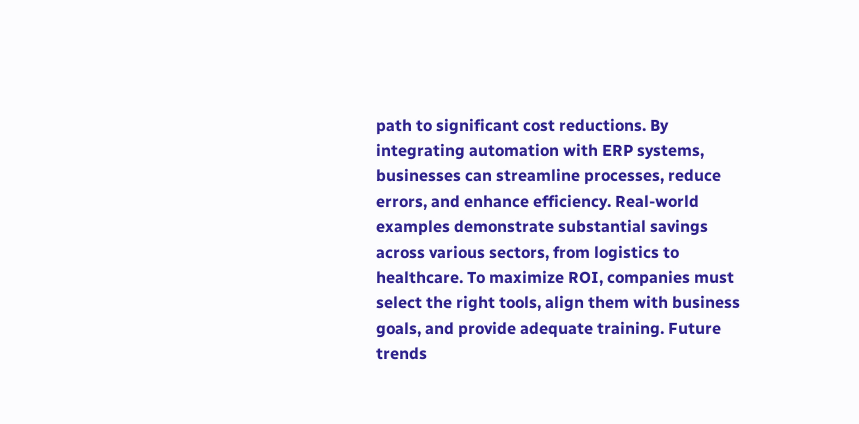path to significant cost reductions. By integrating automation with ERP systems, businesses can streamline processes, reduce errors, and enhance efficiency. Real-world examples demonstrate substantial savings across various sectors, from logistics to healthcare. To maximize ROI, companies must select the right tools, align them with business goals, and provide adequate training. Future trends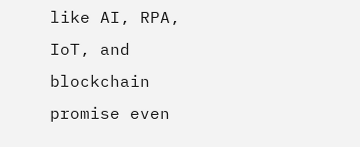like AI, RPA, IoT, and blockchain promise even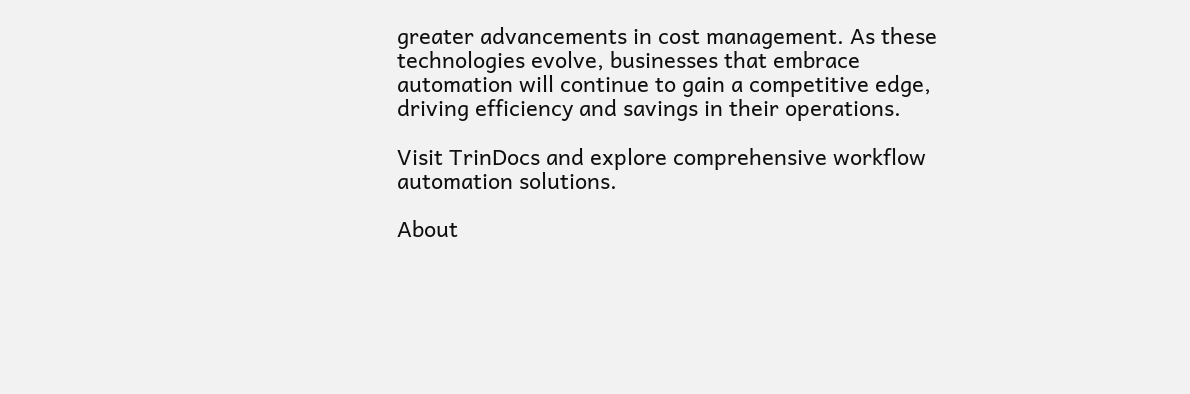greater advancements in cost management. As these technologies evolve, businesses that embrace automation will continue to gain a competitive edge, driving efficiency and savings in their operations.

Visit TrinDocs and explore comprehensive workflow automation solutions.

About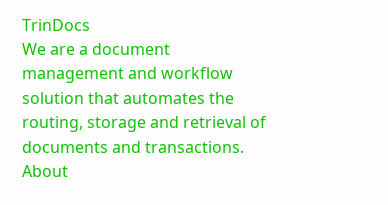TrinDocs
We are a document management and workflow solution that automates the routing, storage and retrieval of documents and transactions.
About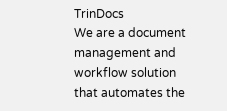TrinDocs
We are a document management and workflow solution that automates the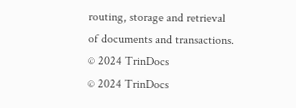routing, storage and retrieval of documents and transactions.
© 2024 TrinDocs
© 2024 TrinDocs